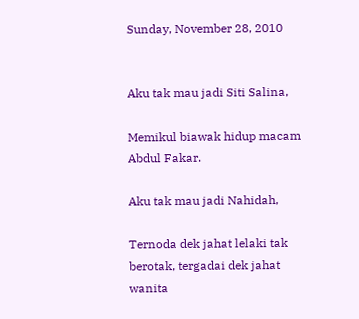Sunday, November 28, 2010


Aku tak mau jadi Siti Salina,

Memikul biawak hidup macam Abdul Fakar.

Aku tak mau jadi Nahidah,

Ternoda dek jahat lelaki tak berotak, tergadai dek jahat wanita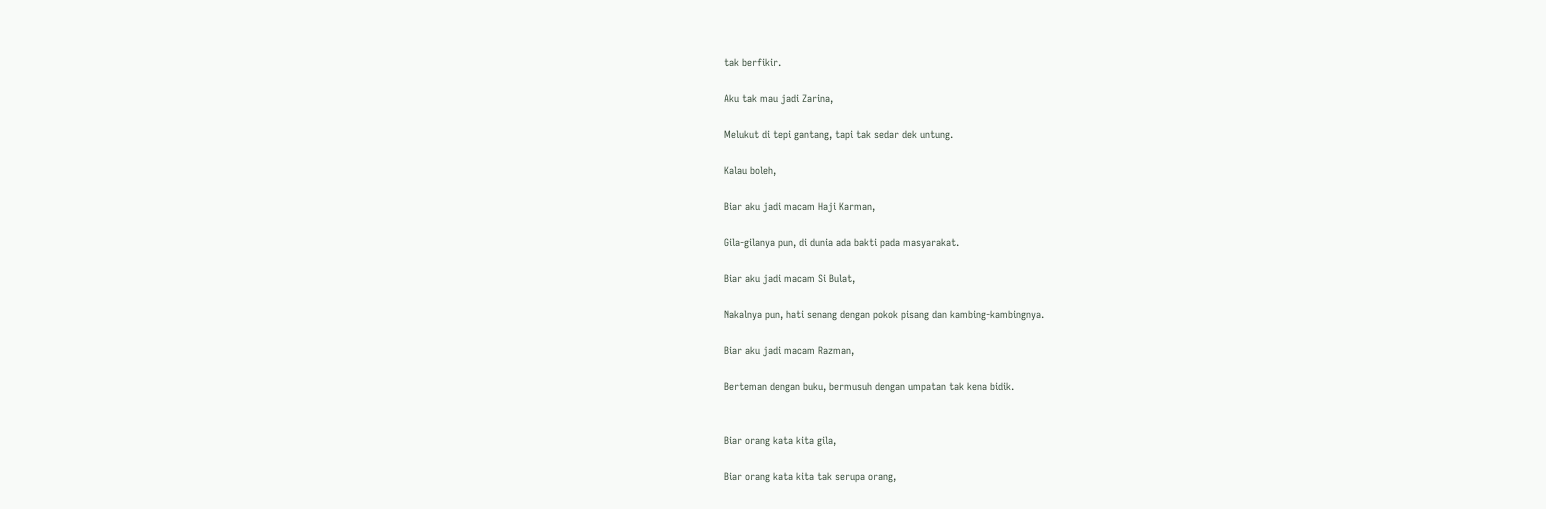tak berfikir.

Aku tak mau jadi Zarina,

Melukut di tepi gantang, tapi tak sedar dek untung.

Kalau boleh,

Biar aku jadi macam Haji Karman,

Gila-gilanya pun, di dunia ada bakti pada masyarakat.

Biar aku jadi macam Si Bulat,

Nakalnya pun, hati senang dengan pokok pisang dan kambing-kambingnya.

Biar aku jadi macam Razman,

Berteman dengan buku, bermusuh dengan umpatan tak kena bidik.


Biar orang kata kita gila,

Biar orang kata kita tak serupa orang,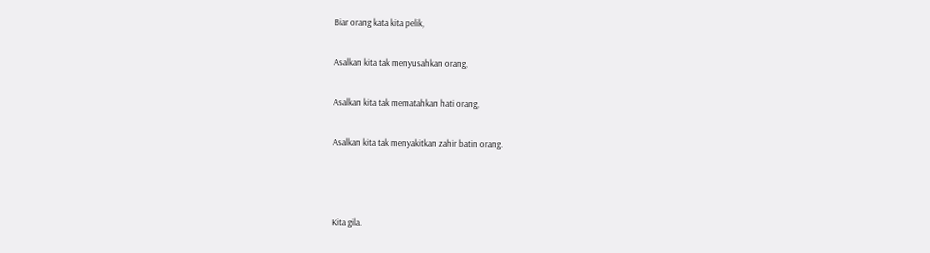Biar orang kata kita pelik,

Asalkan kita tak menyusahkan orang,

Asalkan kita tak mematahkan hati orang,

Asalkan kita tak menyakitkan zahir batin orang.



Kita gila.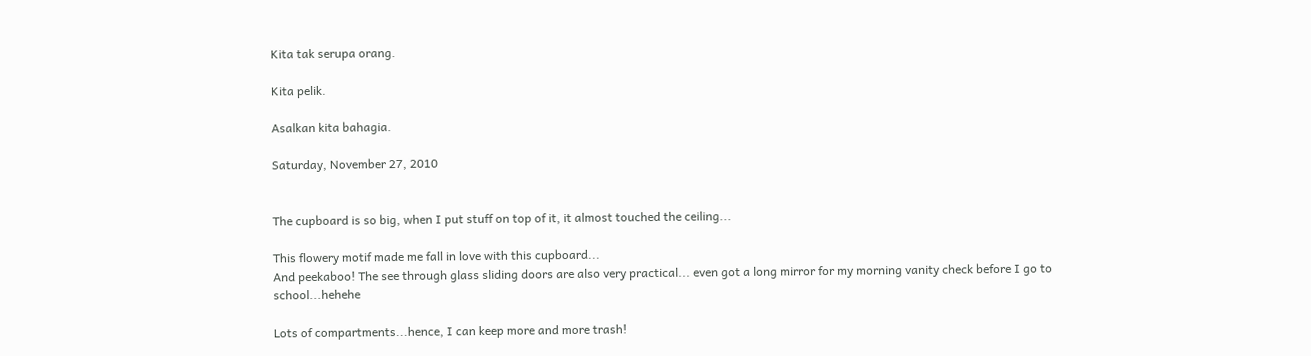Kita tak serupa orang.

Kita pelik.

Asalkan kita bahagia.

Saturday, November 27, 2010


The cupboard is so big, when I put stuff on top of it, it almost touched the ceiling...

This flowery motif made me fall in love with this cupboard...
And peekaboo! The see through glass sliding doors are also very practical... even got a long mirror for my morning vanity check before I go to school...hehehe

Lots of compartments...hence, I can keep more and more trash!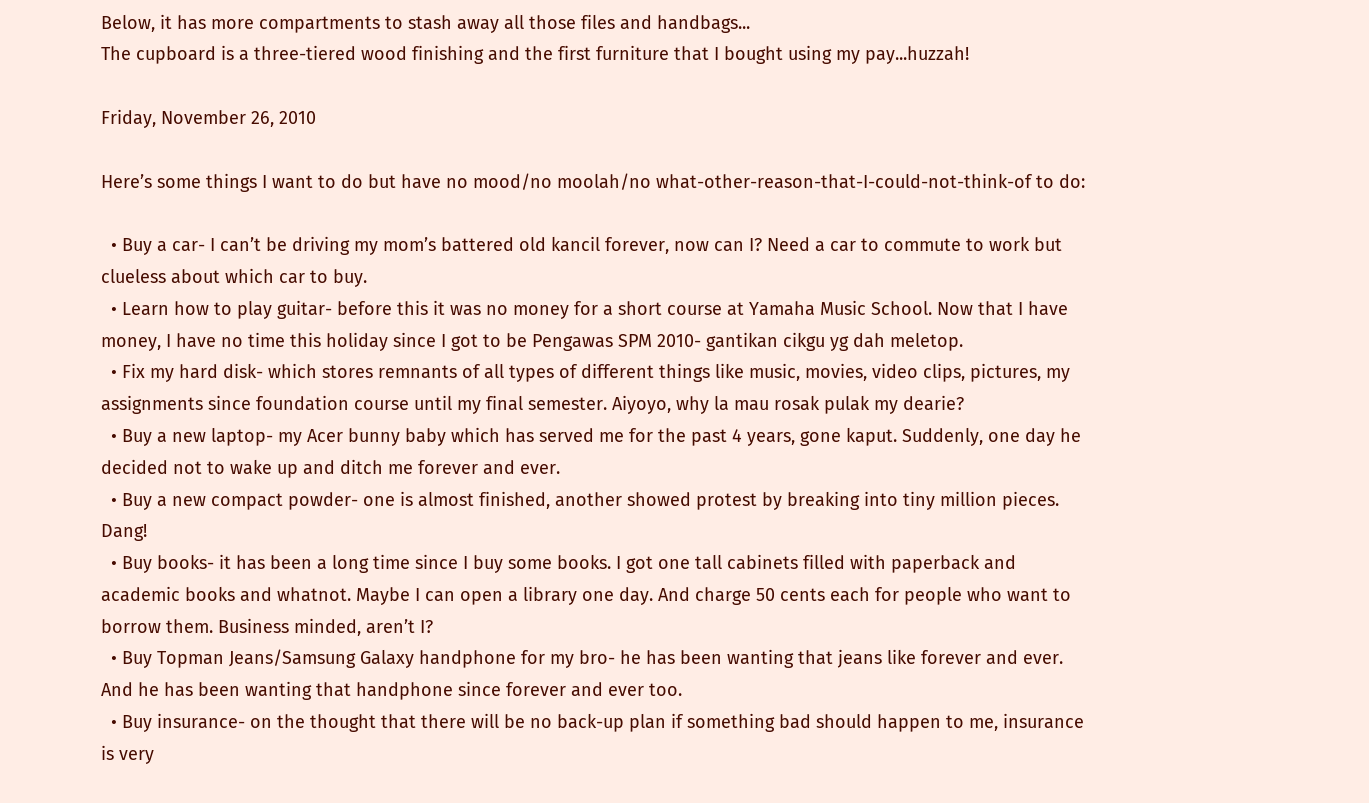Below, it has more compartments to stash away all those files and handbags...
The cupboard is a three-tiered wood finishing and the first furniture that I bought using my pay...huzzah!

Friday, November 26, 2010

Here’s some things I want to do but have no mood/no moolah/no what-other-reason-that-I-could-not-think-of to do:

  • Buy a car- I can’t be driving my mom’s battered old kancil forever, now can I? Need a car to commute to work but clueless about which car to buy.
  • Learn how to play guitar- before this it was no money for a short course at Yamaha Music School. Now that I have money, I have no time this holiday since I got to be Pengawas SPM 2010- gantikan cikgu yg dah meletop.
  • Fix my hard disk- which stores remnants of all types of different things like music, movies, video clips, pictures, my assignments since foundation course until my final semester. Aiyoyo, why la mau rosak pulak my dearie?
  • Buy a new laptop- my Acer bunny baby which has served me for the past 4 years, gone kaput. Suddenly, one day he decided not to wake up and ditch me forever and ever.
  • Buy a new compact powder- one is almost finished, another showed protest by breaking into tiny million pieces. Dang!
  • Buy books- it has been a long time since I buy some books. I got one tall cabinets filled with paperback and academic books and whatnot. Maybe I can open a library one day. And charge 50 cents each for people who want to borrow them. Business minded, aren’t I?
  • Buy Topman Jeans/Samsung Galaxy handphone for my bro- he has been wanting that jeans like forever and ever. And he has been wanting that handphone since forever and ever too.
  • Buy insurance- on the thought that there will be no back-up plan if something bad should happen to me, insurance is very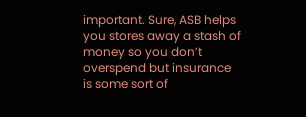important. Sure, ASB helps you stores away a stash of money so you don’t overspend but insurance is some sort of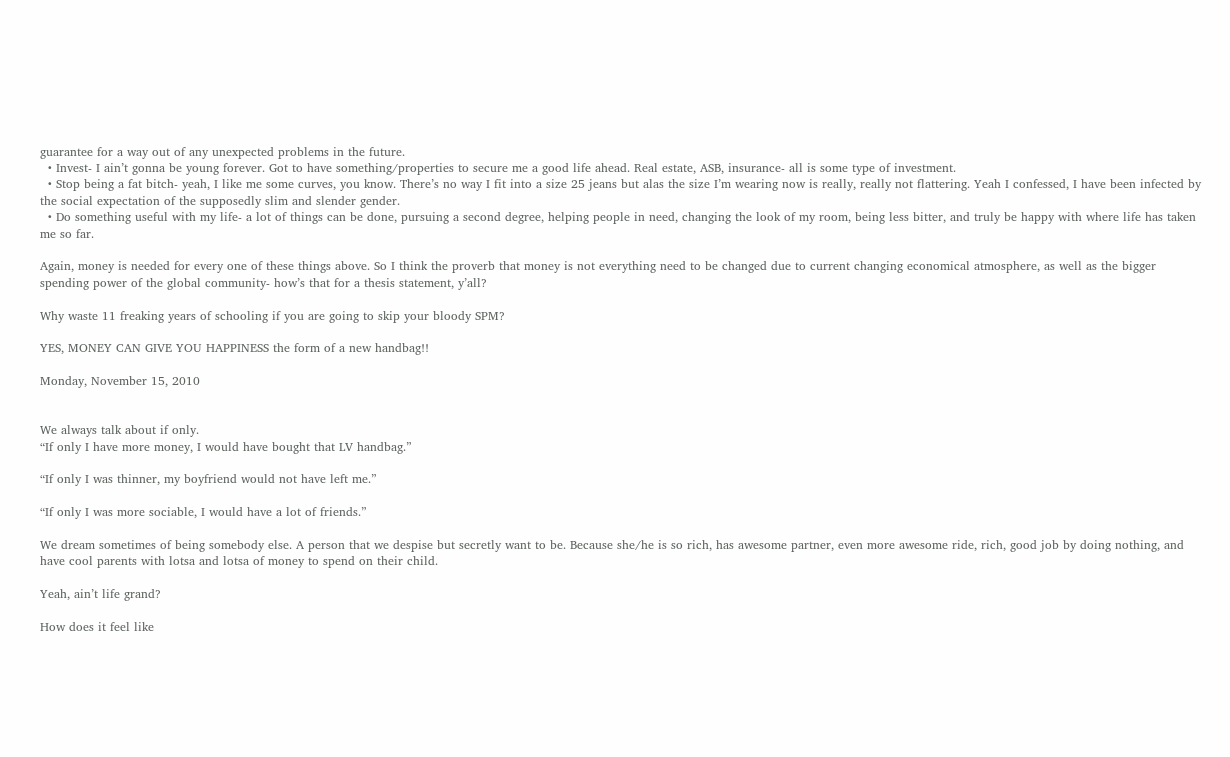guarantee for a way out of any unexpected problems in the future.
  • Invest- I ain’t gonna be young forever. Got to have something/properties to secure me a good life ahead. Real estate, ASB, insurance- all is some type of investment.
  • Stop being a fat bitch- yeah, I like me some curves, you know. There’s no way I fit into a size 25 jeans but alas the size I’m wearing now is really, really not flattering. Yeah I confessed, I have been infected by the social expectation of the supposedly slim and slender gender.
  • Do something useful with my life- a lot of things can be done, pursuing a second degree, helping people in need, changing the look of my room, being less bitter, and truly be happy with where life has taken me so far.

Again, money is needed for every one of these things above. So I think the proverb that money is not everything need to be changed due to current changing economical atmosphere, as well as the bigger spending power of the global community- how’s that for a thesis statement, y’all?

Why waste 11 freaking years of schooling if you are going to skip your bloody SPM?

YES, MONEY CAN GIVE YOU HAPPINESS the form of a new handbag!!

Monday, November 15, 2010


We always talk about if only.
“If only I have more money, I would have bought that LV handbag.”

“If only I was thinner, my boyfriend would not have left me.”

“If only I was more sociable, I would have a lot of friends.”

We dream sometimes of being somebody else. A person that we despise but secretly want to be. Because she/he is so rich, has awesome partner, even more awesome ride, rich, good job by doing nothing, and have cool parents with lotsa and lotsa of money to spend on their child.

Yeah, ain’t life grand?

How does it feel like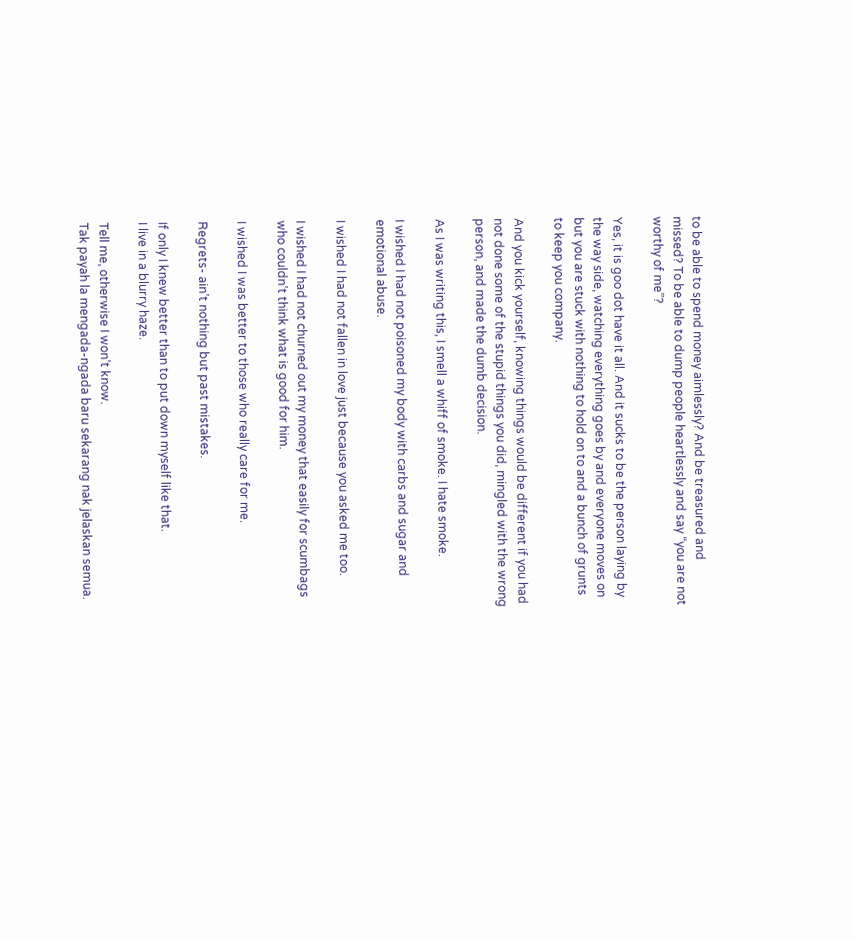to be able to spend money aimlessly? And be treasured and missed? To be able to dump people heartlessly and say “you are not worthy of me”?

Yes, it is goo dot have it all. And it sucks to be the person laying by the way side, watching everything goes by and everyone moves on but you are stuck with nothing to hold on to and a bunch of grunts to keep you company.

And you kick yourself, knowing things would be different if you had not done some of the stupid things you did, mingled with the wrong person, and made the dumb decision.

As I was writing this, I smell a whiff of smoke. I hate smoke.

I wished I had not poisoned my body with carbs and sugar and emotional abuse.

I wished I had not fallen in love just because you asked me too.

I wished I had not churned out my money that easily for scumbags who couldn’t think what is good for him.

I wished I was better to those who really care for me.

Regrets- ain’t nothing but past mistakes.

If only I knew better than to put down myself like that.
I live in a blurry haze.

Tell me, otherwise I won’t know.
Tak payah la mengada-ngada baru sekarang nak jelaskan semua.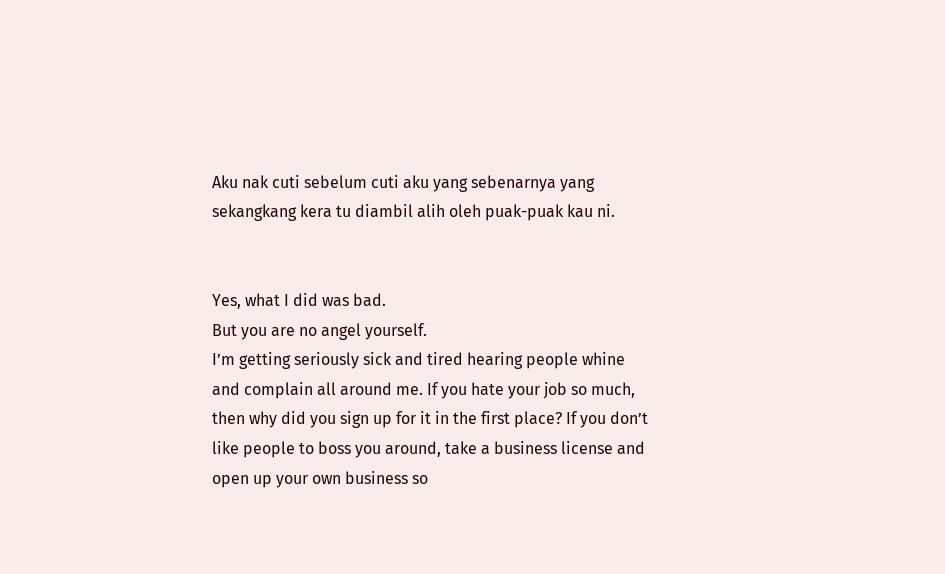Aku nak cuti sebelum cuti aku yang sebenarnya yang sekangkang kera tu diambil alih oleh puak-puak kau ni.


Yes, what I did was bad.
But you are no angel yourself.
I’m getting seriously sick and tired hearing people whine and complain all around me. If you hate your job so much, then why did you sign up for it in the first place? If you don’t like people to boss you around, take a business license and open up your own business so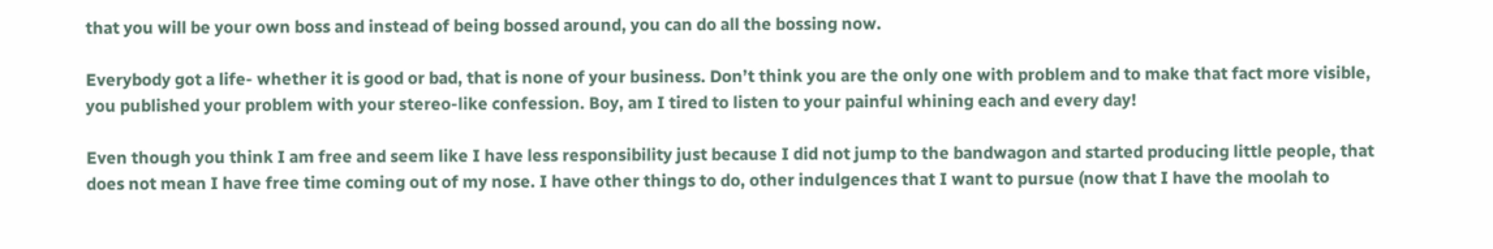that you will be your own boss and instead of being bossed around, you can do all the bossing now.

Everybody got a life- whether it is good or bad, that is none of your business. Don’t think you are the only one with problem and to make that fact more visible, you published your problem with your stereo-like confession. Boy, am I tired to listen to your painful whining each and every day!

Even though you think I am free and seem like I have less responsibility just because I did not jump to the bandwagon and started producing little people, that does not mean I have free time coming out of my nose. I have other things to do, other indulgences that I want to pursue (now that I have the moolah to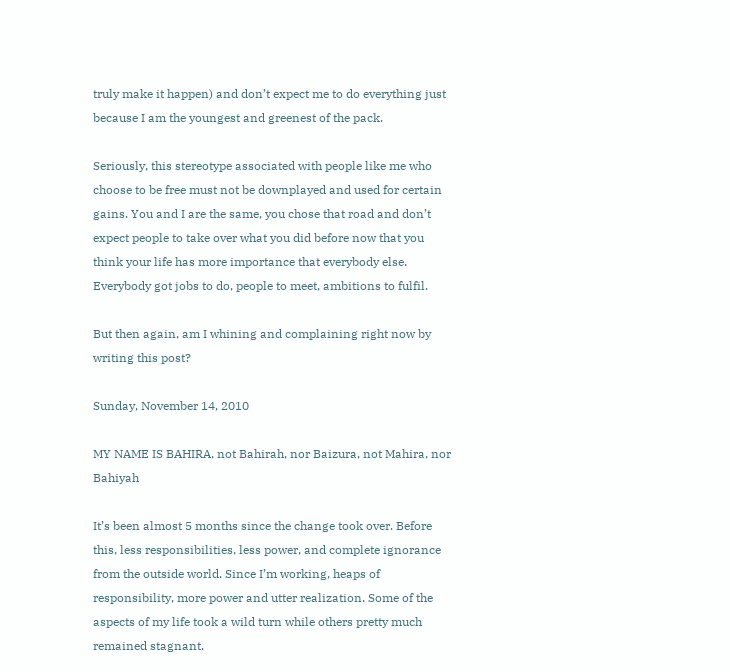truly make it happen) and don’t expect me to do everything just because I am the youngest and greenest of the pack.

Seriously, this stereotype associated with people like me who choose to be free must not be downplayed and used for certain gains. You and I are the same, you chose that road and don’t expect people to take over what you did before now that you think your life has more importance that everybody else. Everybody got jobs to do, people to meet, ambitions to fulfil.

But then again, am I whining and complaining right now by writing this post?

Sunday, November 14, 2010

MY NAME IS BAHIRA, not Bahirah, nor Baizura, not Mahira, nor Bahiyah

It’s been almost 5 months since the change took over. Before this, less responsibilities, less power, and complete ignorance from the outside world. Since I’m working, heaps of responsibility, more power and utter realization. Some of the aspects of my life took a wild turn while others pretty much remained stagnant.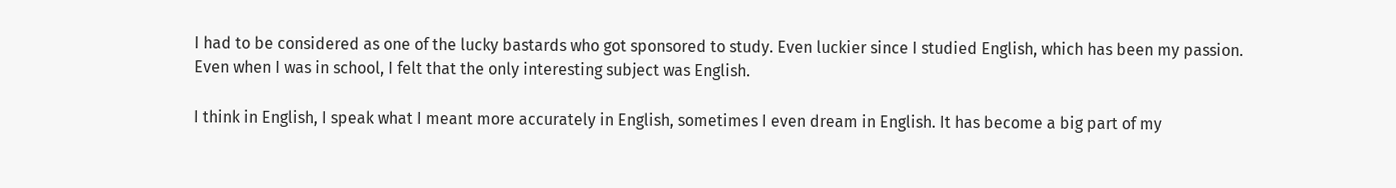I had to be considered as one of the lucky bastards who got sponsored to study. Even luckier since I studied English, which has been my passion. Even when I was in school, I felt that the only interesting subject was English.

I think in English, I speak what I meant more accurately in English, sometimes I even dream in English. It has become a big part of my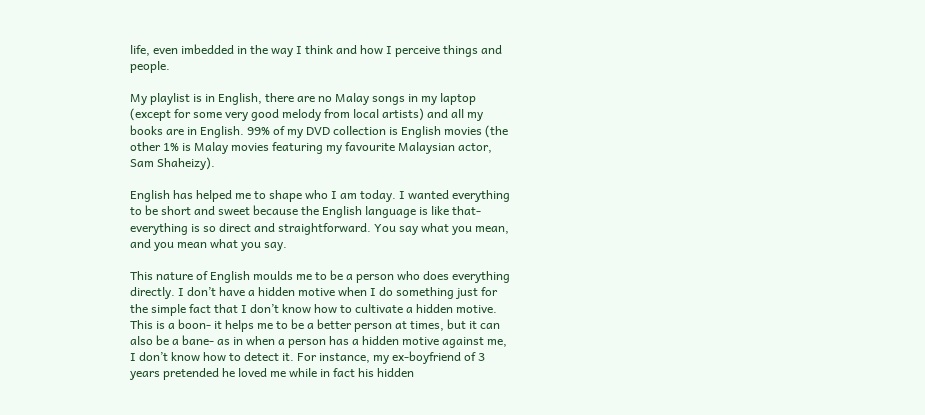life, even imbedded in the way I think and how I perceive things and people.

My playlist is in English, there are no Malay songs in my laptop (except for some very good melody from local artists) and all my books are in English. 99% of my DVD collection is English movies (the other 1% is Malay movies featuring my favourite Malaysian actor, Sam Shaheizy).

English has helped me to shape who I am today. I wanted everything to be short and sweet because the English language is like that- everything is so direct and straightforward. You say what you mean, and you mean what you say.

This nature of English moulds me to be a person who does everything directly. I don’t have a hidden motive when I do something just for the simple fact that I don’t know how to cultivate a hidden motive. This is a boon- it helps me to be a better person at times, but it can also be a bane- as in when a person has a hidden motive against me, I don’t know how to detect it. For instance, my ex-boyfriend of 3 years pretended he loved me while in fact his hidden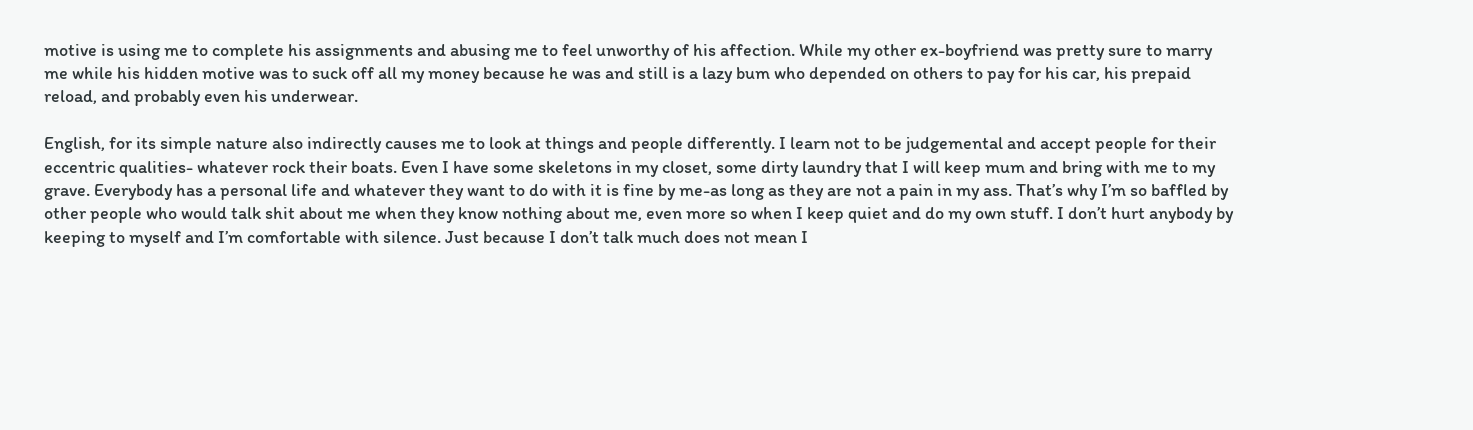motive is using me to complete his assignments and abusing me to feel unworthy of his affection. While my other ex-boyfriend was pretty sure to marry me while his hidden motive was to suck off all my money because he was and still is a lazy bum who depended on others to pay for his car, his prepaid reload, and probably even his underwear.

English, for its simple nature also indirectly causes me to look at things and people differently. I learn not to be judgemental and accept people for their eccentric qualities- whatever rock their boats. Even I have some skeletons in my closet, some dirty laundry that I will keep mum and bring with me to my grave. Everybody has a personal life and whatever they want to do with it is fine by me-as long as they are not a pain in my ass. That’s why I’m so baffled by other people who would talk shit about me when they know nothing about me, even more so when I keep quiet and do my own stuff. I don’t hurt anybody by keeping to myself and I’m comfortable with silence. Just because I don’t talk much does not mean I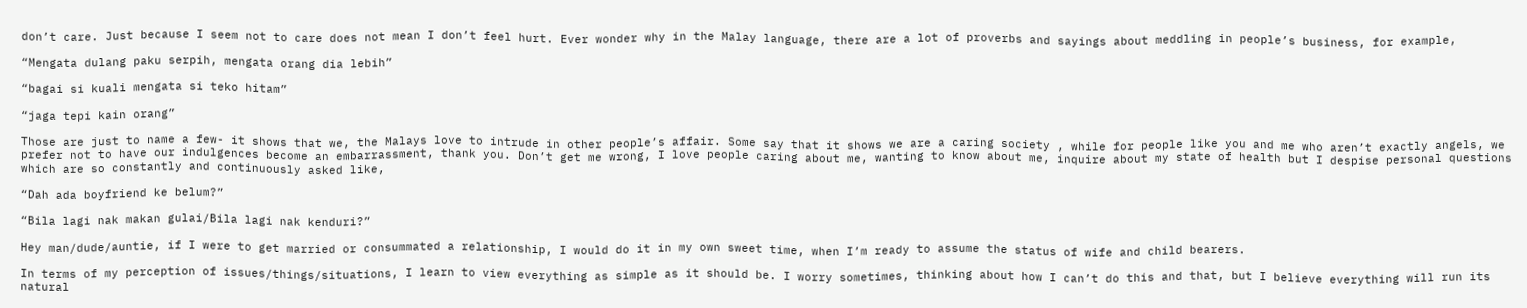don’t care. Just because I seem not to care does not mean I don’t feel hurt. Ever wonder why in the Malay language, there are a lot of proverbs and sayings about meddling in people’s business, for example,

“Mengata dulang paku serpih, mengata orang dia lebih”

“bagai si kuali mengata si teko hitam”

“jaga tepi kain orang”

Those are just to name a few- it shows that we, the Malays love to intrude in other people’s affair. Some say that it shows we are a caring society , while for people like you and me who aren’t exactly angels, we prefer not to have our indulgences become an embarrassment, thank you. Don’t get me wrong, I love people caring about me, wanting to know about me, inquire about my state of health but I despise personal questions which are so constantly and continuously asked like,

“Dah ada boyfriend ke belum?”

“Bila lagi nak makan gulai/Bila lagi nak kenduri?”

Hey man/dude/auntie, if I were to get married or consummated a relationship, I would do it in my own sweet time, when I’m ready to assume the status of wife and child bearers.

In terms of my perception of issues/things/situations, I learn to view everything as simple as it should be. I worry sometimes, thinking about how I can’t do this and that, but I believe everything will run its natural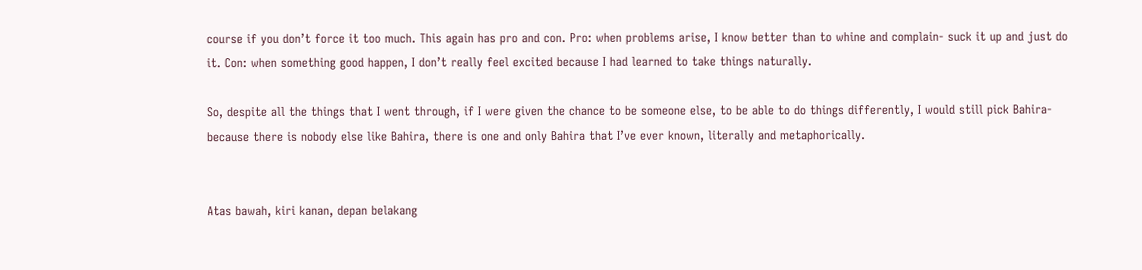course if you don’t force it too much. This again has pro and con. Pro: when problems arise, I know better than to whine and complain- suck it up and just do it. Con: when something good happen, I don’t really feel excited because I had learned to take things naturally.

So, despite all the things that I went through, if I were given the chance to be someone else, to be able to do things differently, I would still pick Bahira- because there is nobody else like Bahira, there is one and only Bahira that I’ve ever known, literally and metaphorically.


Atas bawah, kiri kanan, depan belakang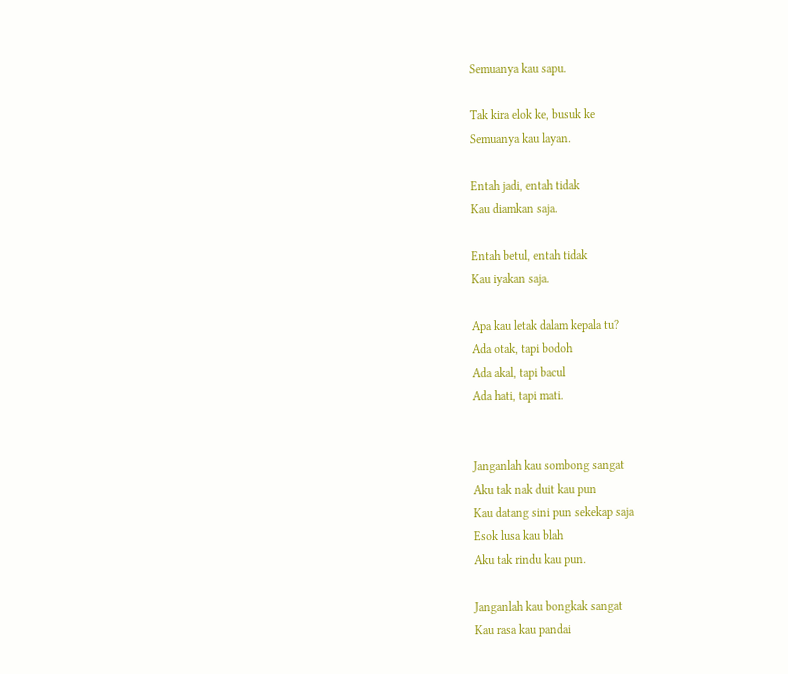Semuanya kau sapu.

Tak kira elok ke, busuk ke
Semuanya kau layan.

Entah jadi, entah tidak
Kau diamkan saja.

Entah betul, entah tidak
Kau iyakan saja.

Apa kau letak dalam kepala tu?
Ada otak, tapi bodoh
Ada akal, tapi bacul
Ada hati, tapi mati.


Janganlah kau sombong sangat
Aku tak nak duit kau pun
Kau datang sini pun sekekap saja
Esok lusa kau blah
Aku tak rindu kau pun.

Janganlah kau bongkak sangat
Kau rasa kau pandai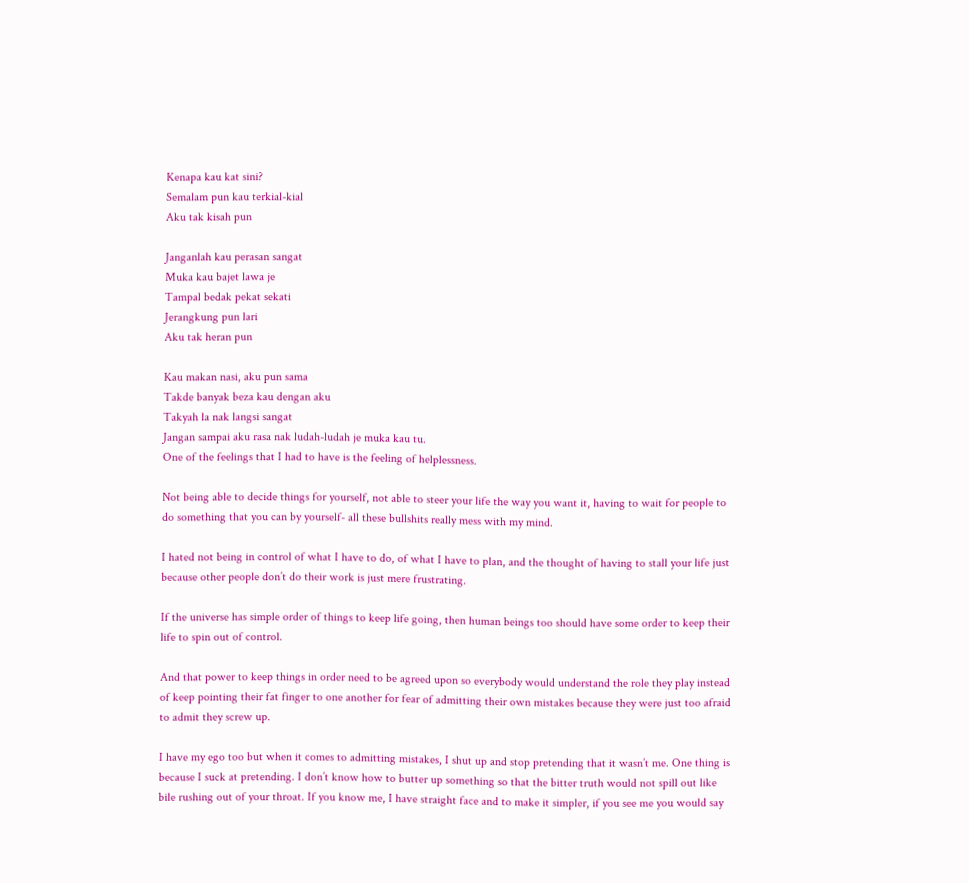Kenapa kau kat sini?
Semalam pun kau terkial-kial
Aku tak kisah pun

Janganlah kau perasan sangat
Muka kau bajet lawa je
Tampal bedak pekat sekati
Jerangkung pun lari
Aku tak heran pun

Kau makan nasi, aku pun sama
Takde banyak beza kau dengan aku
Takyah la nak langsi sangat
Jangan sampai aku rasa nak ludah-ludah je muka kau tu.
One of the feelings that I had to have is the feeling of helplessness.

Not being able to decide things for yourself, not able to steer your life the way you want it, having to wait for people to do something that you can by yourself- all these bullshits really mess with my mind.

I hated not being in control of what I have to do, of what I have to plan, and the thought of having to stall your life just because other people don’t do their work is just mere frustrating.

If the universe has simple order of things to keep life going, then human beings too should have some order to keep their life to spin out of control.

And that power to keep things in order need to be agreed upon so everybody would understand the role they play instead of keep pointing their fat finger to one another for fear of admitting their own mistakes because they were just too afraid to admit they screw up.

I have my ego too but when it comes to admitting mistakes, I shut up and stop pretending that it wasn’t me. One thing is because I suck at pretending. I don’t know how to butter up something so that the bitter truth would not spill out like bile rushing out of your throat. If you know me, I have straight face and to make it simpler, if you see me you would say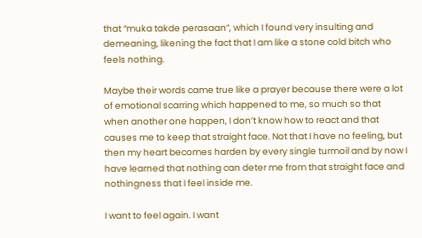that “muka takde perasaan”, which I found very insulting and demeaning, likening the fact that I am like a stone cold bitch who feels nothing.

Maybe their words came true like a prayer because there were a lot of emotional scarring which happened to me, so much so that when another one happen, I don’t know how to react and that causes me to keep that straight face. Not that I have no feeling, but then my heart becomes harden by every single turmoil and by now I have learned that nothing can deter me from that straight face and nothingness that I feel inside me.

I want to feel again. I want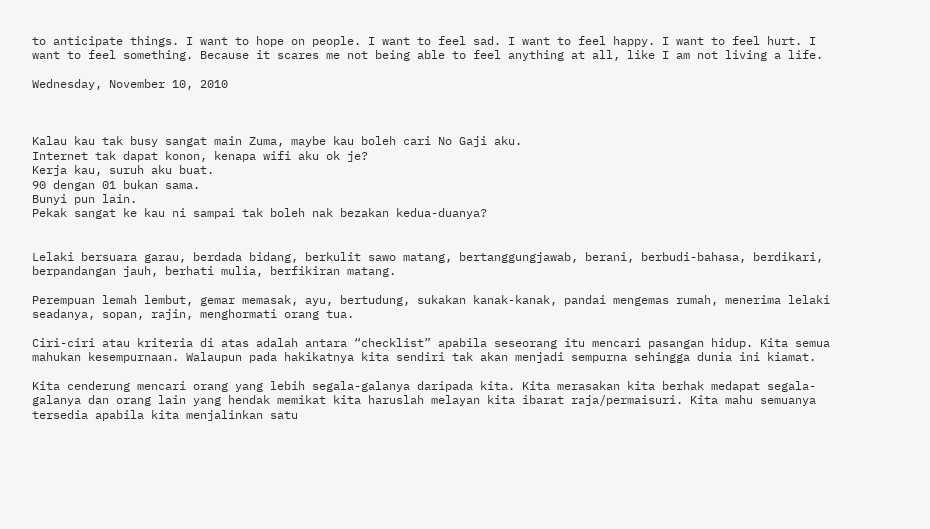to anticipate things. I want to hope on people. I want to feel sad. I want to feel happy. I want to feel hurt. I want to feel something. Because it scares me not being able to feel anything at all, like I am not living a life.

Wednesday, November 10, 2010



Kalau kau tak busy sangat main Zuma, maybe kau boleh cari No Gaji aku.
Internet tak dapat konon, kenapa wifi aku ok je?
Kerja kau, suruh aku buat.
90 dengan 01 bukan sama.
Bunyi pun lain.
Pekak sangat ke kau ni sampai tak boleh nak bezakan kedua-duanya?


Lelaki bersuara garau, berdada bidang, berkulit sawo matang, bertanggungjawab, berani, berbudi-bahasa, berdikari, berpandangan jauh, berhati mulia, berfikiran matang.

Perempuan lemah lembut, gemar memasak, ayu, bertudung, sukakan kanak-kanak, pandai mengemas rumah, menerima lelaki seadanya, sopan, rajin, menghormati orang tua.

Ciri-ciri atau kriteria di atas adalah antara “checklist” apabila seseorang itu mencari pasangan hidup. Kita semua mahukan kesempurnaan. Walaupun pada hakikatnya kita sendiri tak akan menjadi sempurna sehingga dunia ini kiamat.

Kita cenderung mencari orang yang lebih segala-galanya daripada kita. Kita merasakan kita berhak medapat segala-galanya dan orang lain yang hendak memikat kita haruslah melayan kita ibarat raja/permaisuri. Kita mahu semuanya tersedia apabila kita menjalinkan satu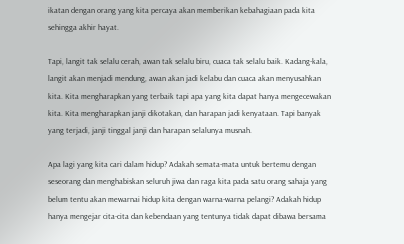ikatan dengan orang yang kita percaya akan memberikan kebahagiaan pada kita sehingga akhir hayat.

Tapi, langit tak selalu cerah, awan tak selalu biru, cuaca tak selalu baik. Kadang-kala, langit akan menjadi mendung, awan akan jadi kelabu dan cuaca akan menyusahkan kita. Kita mengharapkan yang terbaik tapi apa yang kita dapat hanya mengecewakan kita. Kita mengharapkan janji dikotakan, dan harapan jadi kenyataan. Tapi banyak yang terjadi, janji tinggal janji dan harapan selalunya musnah.

Apa lagi yang kita cari dalam hidup? Adakah semata-mata untuk bertemu dengan seseorang dan menghabiskan seluruh jiwa dan raga kita pada satu orang sahaja yang belum tentu akan mewarnai hidup kita dengan warna-warna pelangi? Adakah hidup hanya mengejar cita-cita dan kebendaan yang tentunya tidak dapat dibawa bersama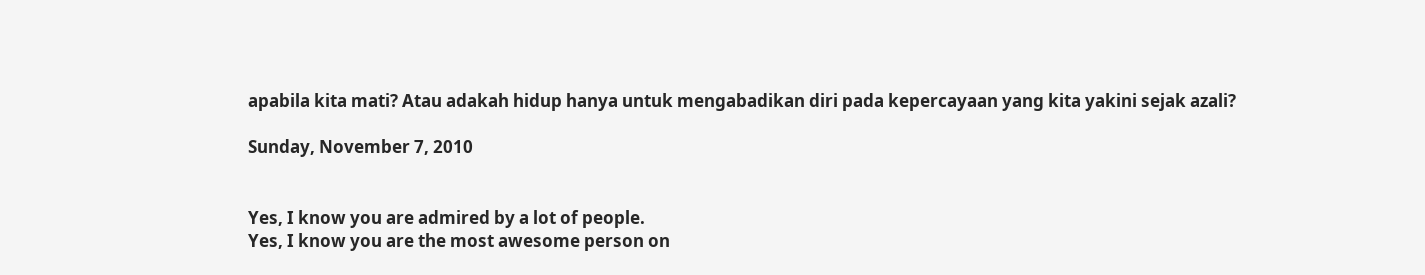apabila kita mati? Atau adakah hidup hanya untuk mengabadikan diri pada kepercayaan yang kita yakini sejak azali?

Sunday, November 7, 2010


Yes, I know you are admired by a lot of people.
Yes, I know you are the most awesome person on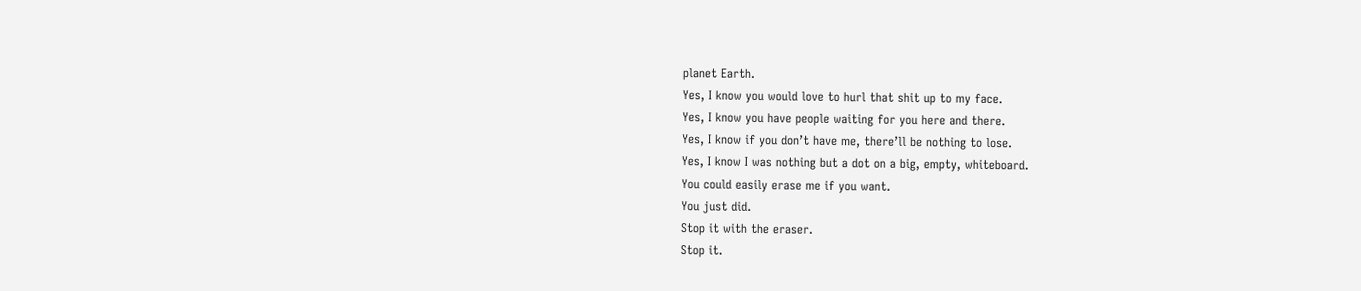planet Earth.
Yes, I know you would love to hurl that shit up to my face.
Yes, I know you have people waiting for you here and there.
Yes, I know if you don’t have me, there’ll be nothing to lose.
Yes, I know I was nothing but a dot on a big, empty, whiteboard.
You could easily erase me if you want.
You just did.
Stop it with the eraser.
Stop it.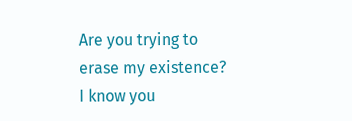Are you trying to erase my existence?
I know you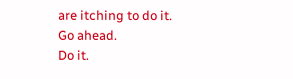are itching to do it.
Go ahead.
Do it.